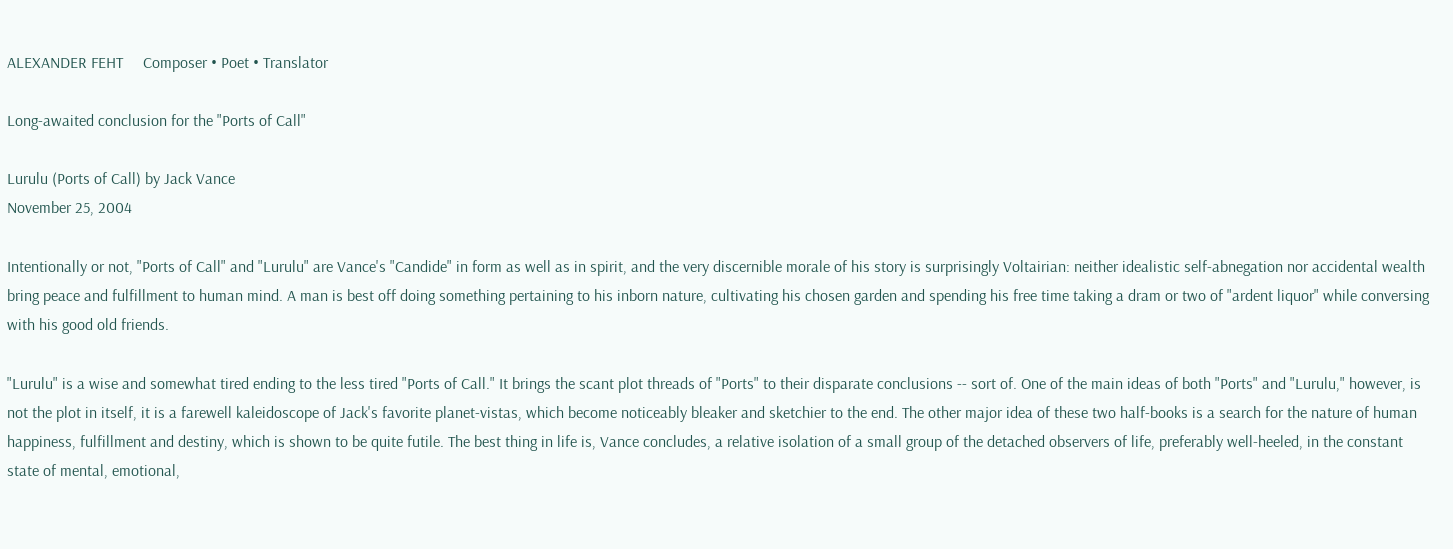ALEXANDER FEHT     Composer • Poet • Translator

Long-awaited conclusion for the "Ports of Call"

Lurulu (Ports of Call) by Jack Vance
November 25, 2004

Intentionally or not, "Ports of Call" and "Lurulu" are Vance's "Candide" in form as well as in spirit, and the very discernible morale of his story is surprisingly Voltairian: neither idealistic self-abnegation nor accidental wealth bring peace and fulfillment to human mind. A man is best off doing something pertaining to his inborn nature, cultivating his chosen garden and spending his free time taking a dram or two of "ardent liquor" while conversing with his good old friends.

"Lurulu" is a wise and somewhat tired ending to the less tired "Ports of Call." It brings the scant plot threads of "Ports" to their disparate conclusions -- sort of. One of the main ideas of both "Ports" and "Lurulu," however, is not the plot in itself, it is a farewell kaleidoscope of Jack's favorite planet-vistas, which become noticeably bleaker and sketchier to the end. The other major idea of these two half-books is a search for the nature of human happiness, fulfillment and destiny, which is shown to be quite futile. The best thing in life is, Vance concludes, a relative isolation of a small group of the detached observers of life, preferably well-heeled, in the constant state of mental, emotional,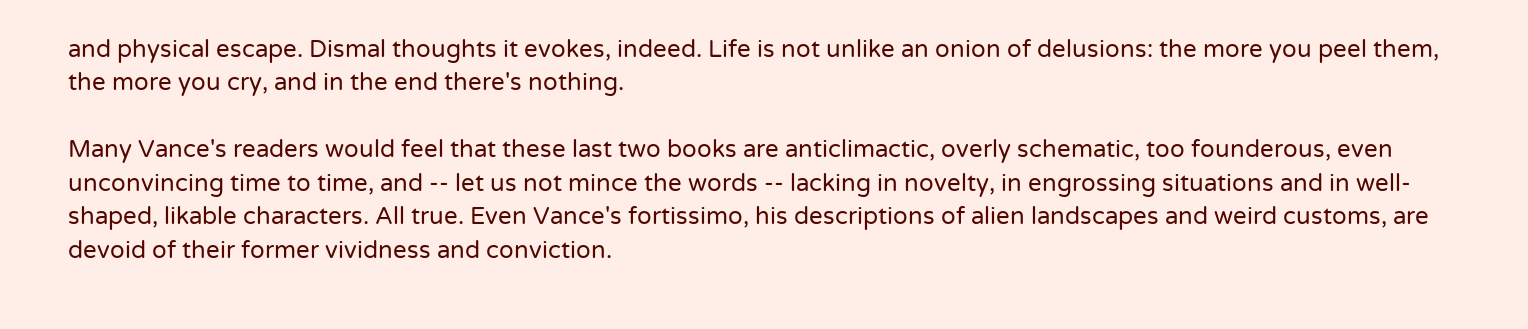and physical escape. Dismal thoughts it evokes, indeed. Life is not unlike an onion of delusions: the more you peel them, the more you cry, and in the end there's nothing.

Many Vance's readers would feel that these last two books are anticlimactic, overly schematic, too founderous, even unconvincing time to time, and -- let us not mince the words -- lacking in novelty, in engrossing situations and in well-shaped, likable characters. All true. Even Vance's fortissimo, his descriptions of alien landscapes and weird customs, are devoid of their former vividness and conviction.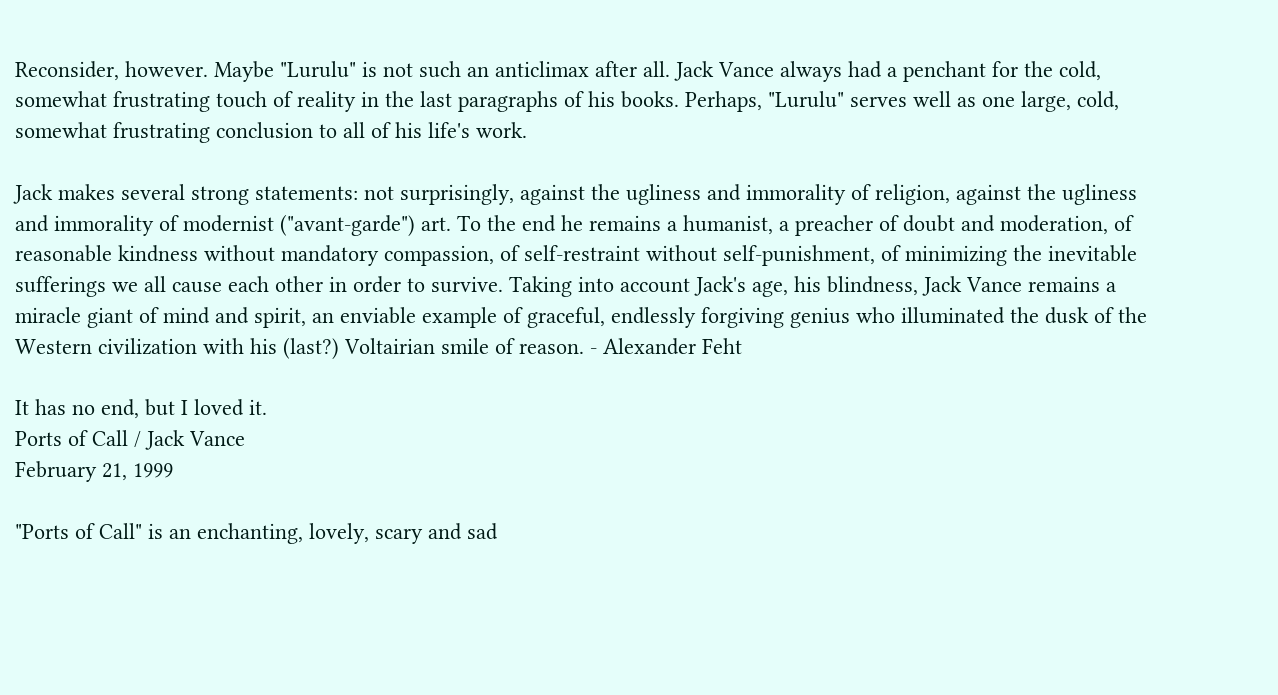Reconsider, however. Maybe "Lurulu" is not such an anticlimax after all. Jack Vance always had a penchant for the cold, somewhat frustrating touch of reality in the last paragraphs of his books. Perhaps, "Lurulu" serves well as one large, cold, somewhat frustrating conclusion to all of his life's work.

Jack makes several strong statements: not surprisingly, against the ugliness and immorality of religion, against the ugliness and immorality of modernist ("avant-garde") art. To the end he remains a humanist, a preacher of doubt and moderation, of reasonable kindness without mandatory compassion, of self-restraint without self-punishment, of minimizing the inevitable sufferings we all cause each other in order to survive. Taking into account Jack's age, his blindness, Jack Vance remains a miracle giant of mind and spirit, an enviable example of graceful, endlessly forgiving genius who illuminated the dusk of the Western civilization with his (last?) Voltairian smile of reason. - Alexander Feht

It has no end, but I loved it.
Ports of Call / Jack Vance
February 21, 1999

"Ports of Call" is an enchanting, lovely, scary and sad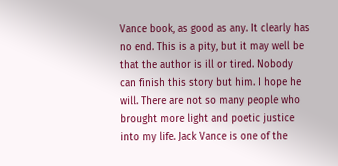Vance book, as good as any. It clearly has no end. This is a pity, but it may well be that the author is ill or tired. Nobody can finish this story but him. I hope he will. There are not so many people who brought more light and poetic justice into my life. Jack Vance is one of the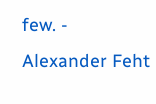few. - Alexander Feht